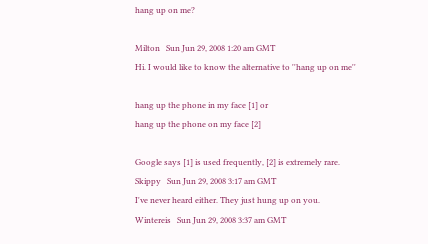hang up on me?

Milton   Sun Jun 29, 2008 1:20 am GMT
Hi. I would like to know the alternative to ''hang up on me''

hang up the phone in my face [1] or
hang up the phone on my face [2]

Google says [1] is used frequently, [2] is extremely rare.
Skippy   Sun Jun 29, 2008 3:17 am GMT
I've never heard either. They just hung up on you.
Wintereis   Sun Jun 29, 2008 3:37 am GMT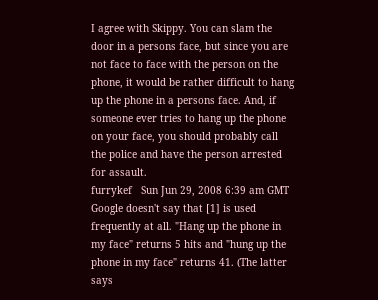I agree with Skippy. You can slam the door in a persons face, but since you are not face to face with the person on the phone, it would be rather difficult to hang up the phone in a persons face. And, if someone ever tries to hang up the phone on your face, you should probably call the police and have the person arrested for assault.
furrykef   Sun Jun 29, 2008 6:39 am GMT
Google doesn't say that [1] is used frequently at all. "Hang up the phone in my face" returns 5 hits and "hung up the phone in my face" returns 41. (The latter says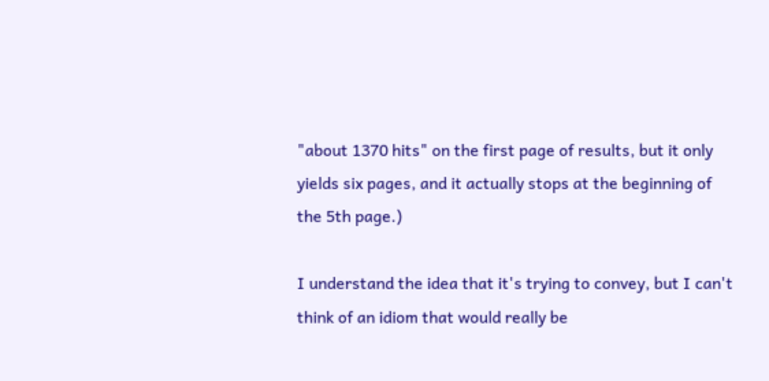"about 1370 hits" on the first page of results, but it only yields six pages, and it actually stops at the beginning of the 5th page.)

I understand the idea that it's trying to convey, but I can't think of an idiom that would really be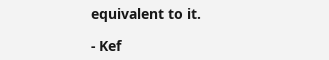equivalent to it.

- Kef